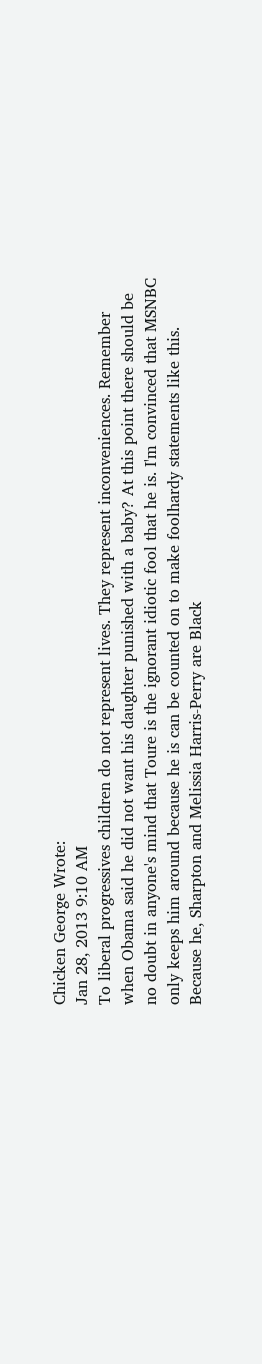Chicken George Wrote:
Jan 28, 2013 9:10 AM
To liberal progressives children do not represent lives. They represent inconveniences. Remember when Obama said he did not want his daughter punished with a baby? At this point there should be no doubt in anyone's mind that Toure is the ignorant idiotic fool that he is. I'm convinced that MSNBC only keeps him around because he is can be counted on to make foolhardy statements like this. Because he, Sharpton and Melissia Harris-Perry are Black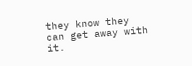they know they can get away with it.